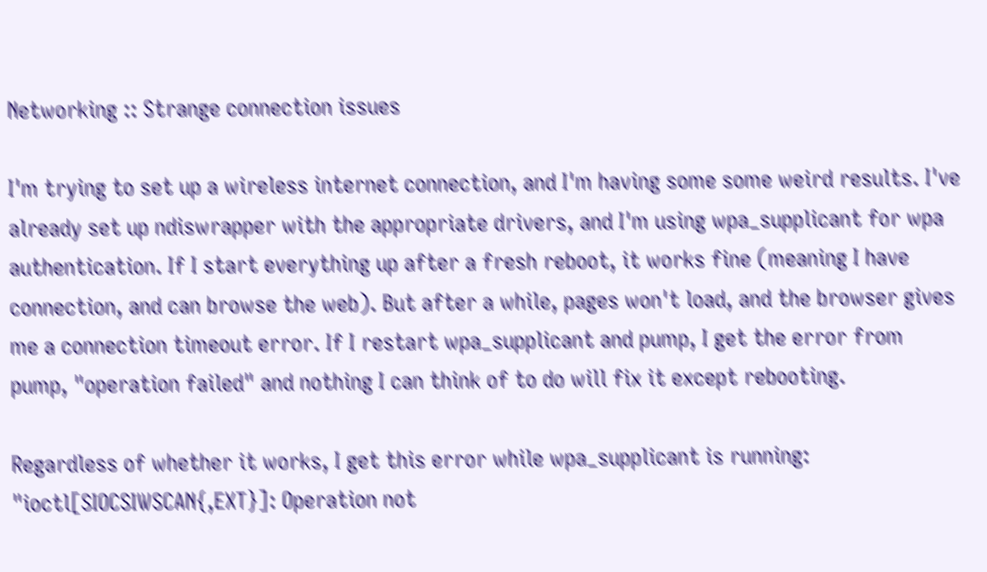Networking :: Strange connection issues

I'm trying to set up a wireless internet connection, and I'm having some some weird results. I've already set up ndiswrapper with the appropriate drivers, and I'm using wpa_supplicant for wpa authentication. If I start everything up after a fresh reboot, it works fine (meaning I have connection, and can browse the web). But after a while, pages won't load, and the browser gives me a connection timeout error. If I restart wpa_supplicant and pump, I get the error from pump, "operation failed" and nothing I can think of to do will fix it except rebooting.

Regardless of whether it works, I get this error while wpa_supplicant is running: "ioctl[SIOCSIWSCAN{,EXT}]: Operation not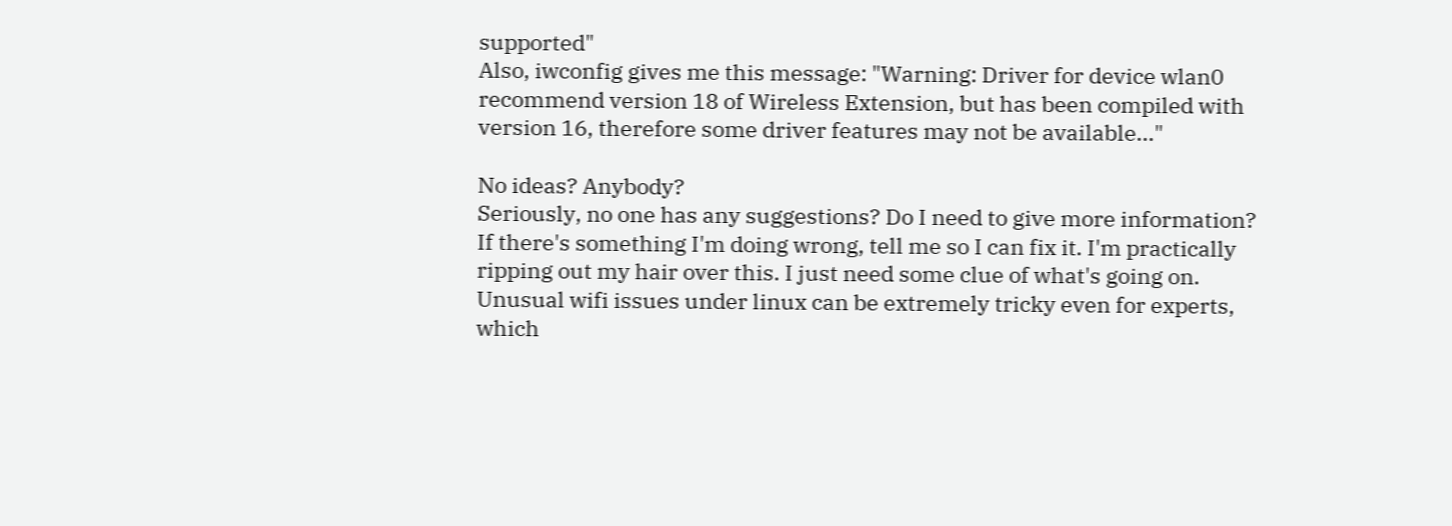supported"
Also, iwconfig gives me this message: "Warning: Driver for device wlan0 recommend version 18 of Wireless Extension, but has been compiled with version 16, therefore some driver features may not be available..."

No ideas? Anybody?
Seriously, no one has any suggestions? Do I need to give more information? If there's something I'm doing wrong, tell me so I can fix it. I'm practically ripping out my hair over this. I just need some clue of what's going on.
Unusual wifi issues under linux can be extremely tricky even for experts, which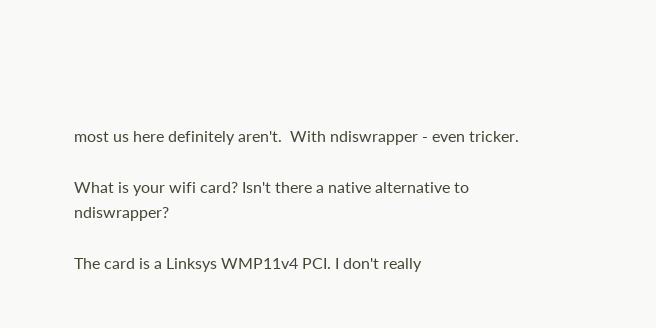most us here definitely aren't.  With ndiswrapper - even tricker.

What is your wifi card? Isn't there a native alternative to ndiswrapper?

The card is a Linksys WMP11v4 PCI. I don't really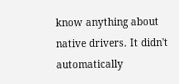know anything about native drivers. It didn't automatically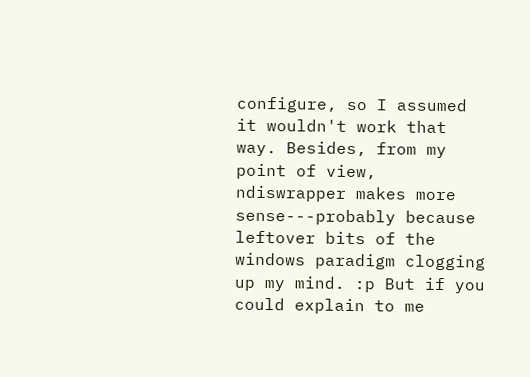configure, so I assumed it wouldn't work that way. Besides, from my point of view, ndiswrapper makes more sense---probably because leftover bits of the windows paradigm clogging up my mind. :p But if you could explain to me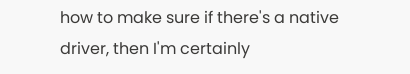how to make sure if there's a native driver, then I'm certainly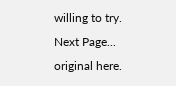willing to try.
Next Page...
original here.